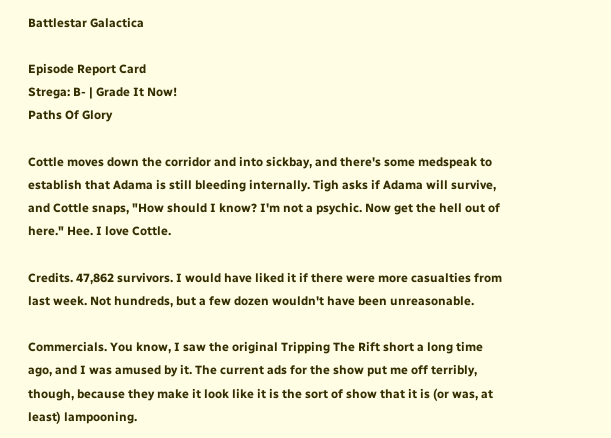Battlestar Galactica

Episode Report Card
Strega: B- | Grade It Now!
Paths Of Glory

Cottle moves down the corridor and into sickbay, and there's some medspeak to establish that Adama is still bleeding internally. Tigh asks if Adama will survive, and Cottle snaps, "How should I know? I'm not a psychic. Now get the hell out of here." Hee. I love Cottle.

Credits. 47,862 survivors. I would have liked it if there were more casualties from last week. Not hundreds, but a few dozen wouldn't have been unreasonable.

Commercials. You know, I saw the original Tripping The Rift short a long time ago, and I was amused by it. The current ads for the show put me off terribly, though, because they make it look like it is the sort of show that it is (or was, at least) lampooning.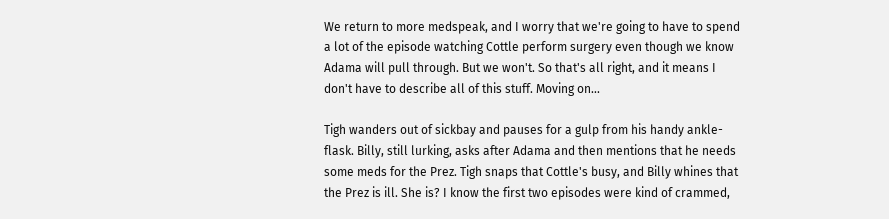We return to more medspeak, and I worry that we're going to have to spend a lot of the episode watching Cottle perform surgery even though we know Adama will pull through. But we won't. So that's all right, and it means I don't have to describe all of this stuff. Moving on...

Tigh wanders out of sickbay and pauses for a gulp from his handy ankle-flask. Billy, still lurking, asks after Adama and then mentions that he needs some meds for the Prez. Tigh snaps that Cottle's busy, and Billy whines that the Prez is ill. She is? I know the first two episodes were kind of crammed,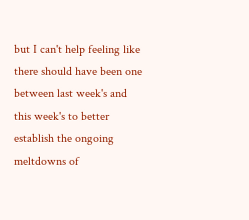but I can't help feeling like there should have been one between last week's and this week's to better establish the ongoing meltdowns of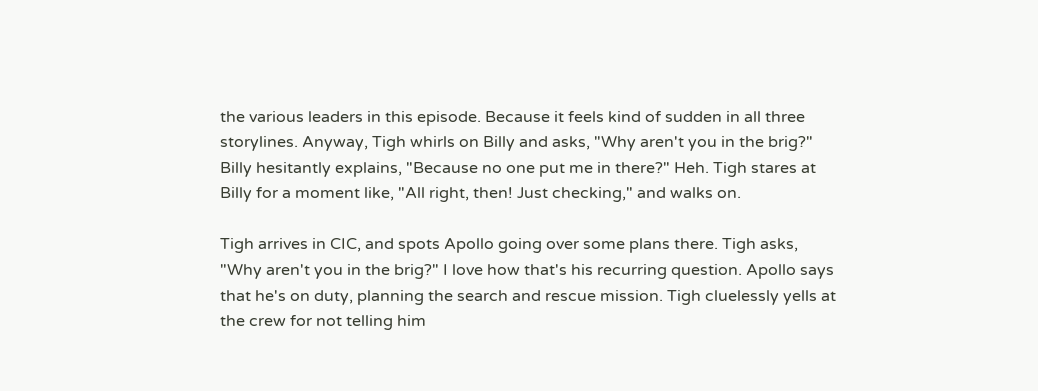the various leaders in this episode. Because it feels kind of sudden in all three storylines. Anyway, Tigh whirls on Billy and asks, "Why aren't you in the brig?" Billy hesitantly explains, "Because no one put me in there?" Heh. Tigh stares at Billy for a moment like, "All right, then! Just checking," and walks on.

Tigh arrives in CIC, and spots Apollo going over some plans there. Tigh asks, "Why aren't you in the brig?" I love how that's his recurring question. Apollo says that he's on duty, planning the search and rescue mission. Tigh cluelessly yells at the crew for not telling him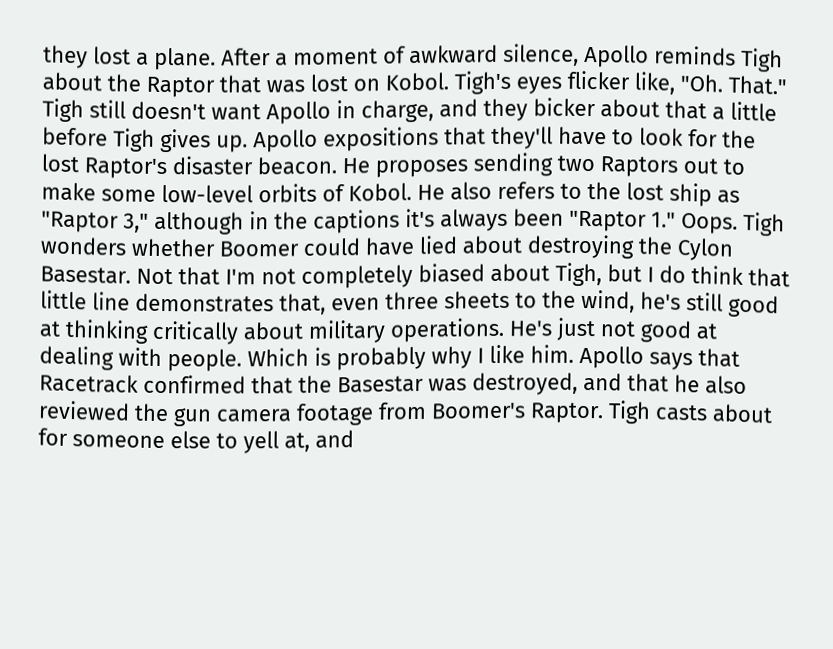they lost a plane. After a moment of awkward silence, Apollo reminds Tigh about the Raptor that was lost on Kobol. Tigh's eyes flicker like, "Oh. That." Tigh still doesn't want Apollo in charge, and they bicker about that a little before Tigh gives up. Apollo expositions that they'll have to look for the lost Raptor's disaster beacon. He proposes sending two Raptors out to make some low-level orbits of Kobol. He also refers to the lost ship as "Raptor 3," although in the captions it's always been "Raptor 1." Oops. Tigh wonders whether Boomer could have lied about destroying the Cylon Basestar. Not that I'm not completely biased about Tigh, but I do think that little line demonstrates that, even three sheets to the wind, he's still good at thinking critically about military operations. He's just not good at dealing with people. Which is probably why I like him. Apollo says that Racetrack confirmed that the Basestar was destroyed, and that he also reviewed the gun camera footage from Boomer's Raptor. Tigh casts about for someone else to yell at, and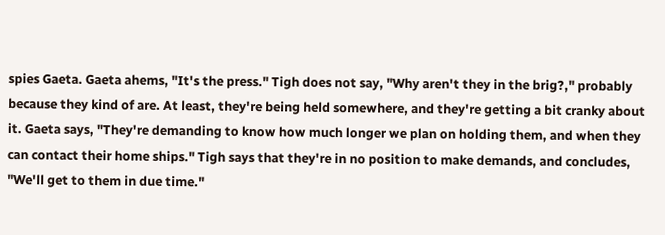spies Gaeta. Gaeta ahems, "It's the press." Tigh does not say, "Why aren't they in the brig?," probably because they kind of are. At least, they're being held somewhere, and they're getting a bit cranky about it. Gaeta says, "They're demanding to know how much longer we plan on holding them, and when they can contact their home ships." Tigh says that they're in no position to make demands, and concludes, "We'll get to them in due time."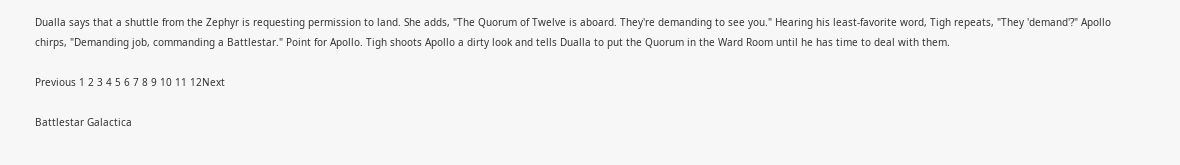Dualla says that a shuttle from the Zephyr is requesting permission to land. She adds, "The Quorum of Twelve is aboard. They're demanding to see you." Hearing his least-favorite word, Tigh repeats, "They 'demand'?" Apollo chirps, "Demanding job, commanding a Battlestar." Point for Apollo. Tigh shoots Apollo a dirty look and tells Dualla to put the Quorum in the Ward Room until he has time to deal with them.

Previous 1 2 3 4 5 6 7 8 9 10 11 12Next

Battlestar Galactica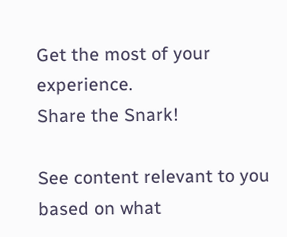Get the most of your experience.
Share the Snark!

See content relevant to you based on what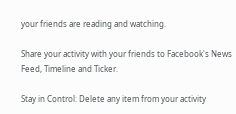your friends are reading and watching.

Share your activity with your friends to Facebook's News Feed, Timeline and Ticker.

Stay in Control: Delete any item from your activity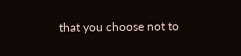that you choose not to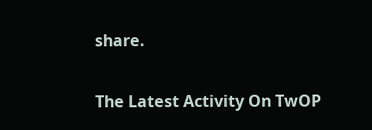share.

The Latest Activity On TwOP